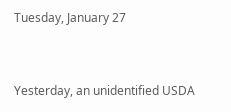Tuesday, January 27


Yesterday, an unidentified USDA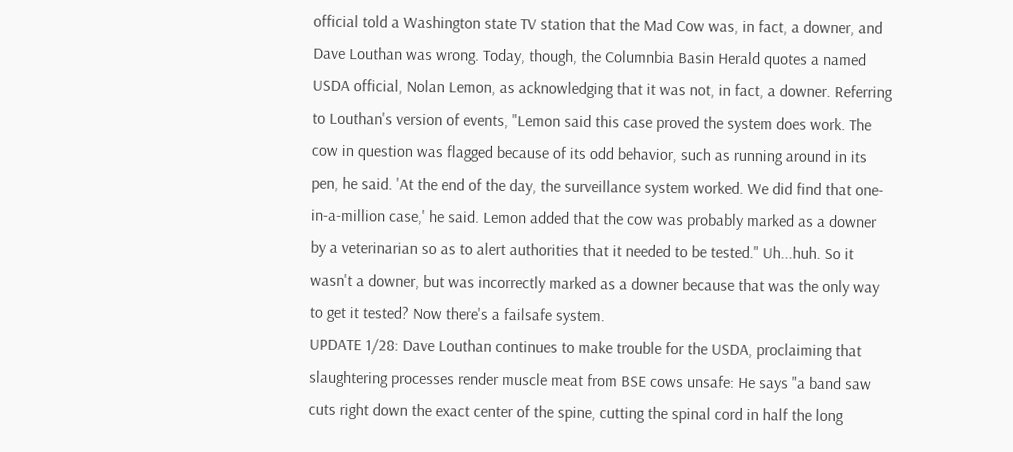official told a Washington state TV station that the Mad Cow was, in fact, a downer, and Dave Louthan was wrong. Today, though, the Columnbia Basin Herald quotes a named USDA official, Nolan Lemon, as acknowledging that it was not, in fact, a downer. Referring to Louthan's version of events, "Lemon said this case proved the system does work. The cow in question was flagged because of its odd behavior, such as running around in its pen, he said. 'At the end of the day, the surveillance system worked. We did find that one-in-a-million case,' he said. Lemon added that the cow was probably marked as a downer by a veterinarian so as to alert authorities that it needed to be tested." Uh...huh. So it wasn't a downer, but was incorrectly marked as a downer because that was the only way to get it tested? Now there's a failsafe system.
UPDATE 1/28: Dave Louthan continues to make trouble for the USDA, proclaiming that slaughtering processes render muscle meat from BSE cows unsafe: He says "a band saw cuts right down the exact center of the spine, cutting the spinal cord in half the long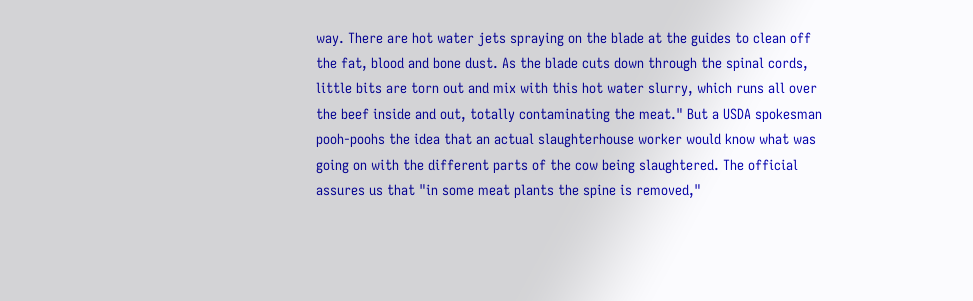way. There are hot water jets spraying on the blade at the guides to clean off the fat, blood and bone dust. As the blade cuts down through the spinal cords, little bits are torn out and mix with this hot water slurry, which runs all over the beef inside and out, totally contaminating the meat." But a USDA spokesman pooh-poohs the idea that an actual slaughterhouse worker would know what was going on with the different parts of the cow being slaughtered. The official assures us that "in some meat plants the spine is removed,"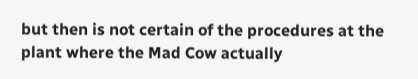but then is not certain of the procedures at the plant where the Mad Cow actually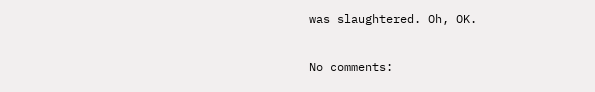was slaughtered. Oh, OK.

No comments: